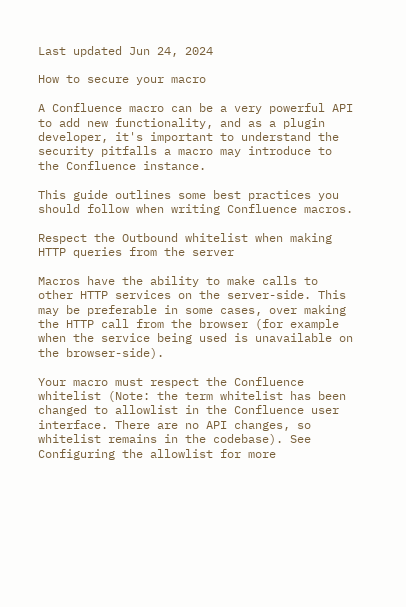Last updated Jun 24, 2024

How to secure your macro

A Confluence macro can be a very powerful API to add new functionality, and as a plugin developer, it's important to understand the security pitfalls a macro may introduce to the Confluence instance.

This guide outlines some best practices you should follow when writing Confluence macros.

Respect the Outbound whitelist when making HTTP queries from the server

Macros have the ability to make calls to other HTTP services on the server-side. This may be preferable in some cases, over making the HTTP call from the browser (for example when the service being used is unavailable on the browser-side).

Your macro must respect the Confluence whitelist (Note: the term whitelist has been changed to allowlist in the Confluence user interface. There are no API changes, so whitelist remains in the codebase). See Configuring the allowlist for more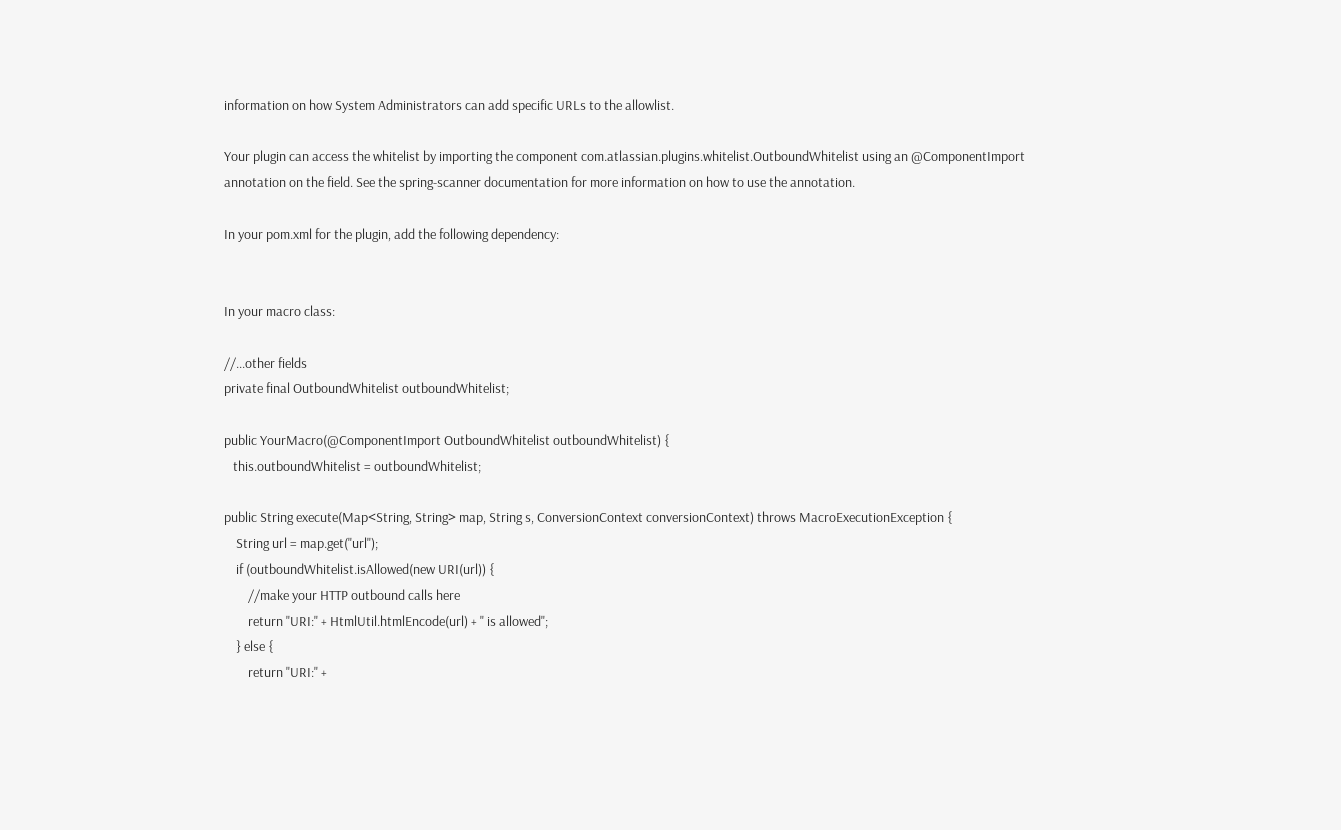information on how System Administrators can add specific URLs to the allowlist.

Your plugin can access the whitelist by importing the component com.atlassian.plugins.whitelist.OutboundWhitelist using an @ComponentImport annotation on the field. See the spring-scanner documentation for more information on how to use the annotation.

In your pom.xml for the plugin, add the following dependency:


In your macro class:

//...other fields
private final OutboundWhitelist outboundWhitelist;

public YourMacro(@ComponentImport OutboundWhitelist outboundWhitelist) {
   this.outboundWhitelist = outboundWhitelist;

public String execute(Map<String, String> map, String s, ConversionContext conversionContext) throws MacroExecutionException {
    String url = map.get("url");
    if (outboundWhitelist.isAllowed(new URI(url)) {
        //make your HTTP outbound calls here
        return "URI:" + HtmlUtil.htmlEncode(url) + " is allowed";
    } else {
        return "URI:" +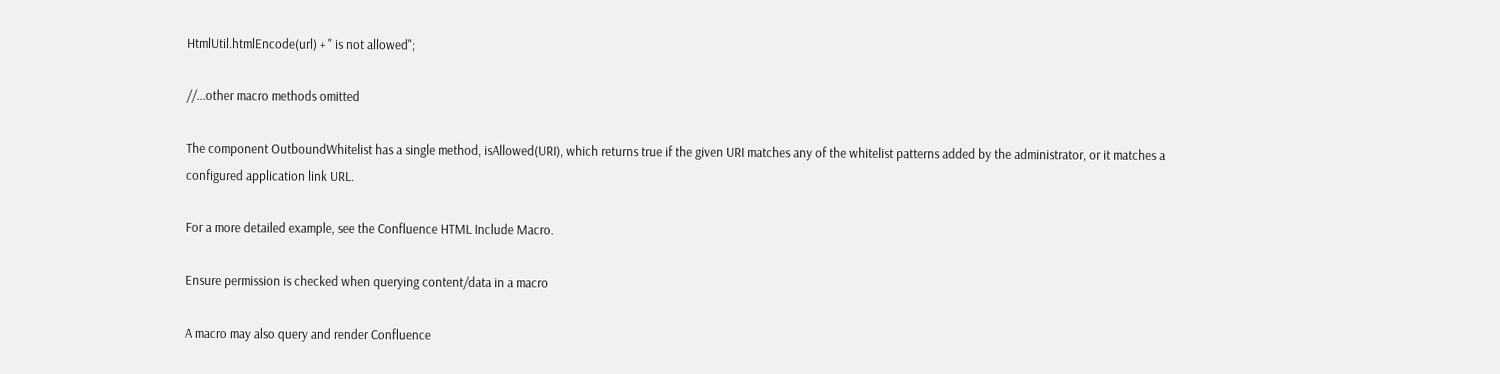HtmlUtil.htmlEncode(url) + " is not allowed";

//...other macro methods omitted

The component OutboundWhitelist has a single method, isAllowed(URI), which returns true if the given URI matches any of the whitelist patterns added by the administrator, or it matches a configured application link URL.

For a more detailed example, see the Confluence HTML Include Macro.

Ensure permission is checked when querying content/data in a macro

A macro may also query and render Confluence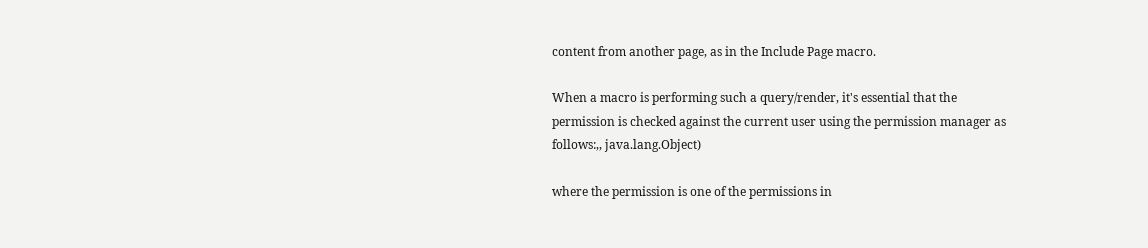content from another page, as in the Include Page macro.

When a macro is performing such a query/render, it's essential that the permission is checked against the current user using the permission manager as follows:,, java.lang.Object)

where the permission is one of the permissions in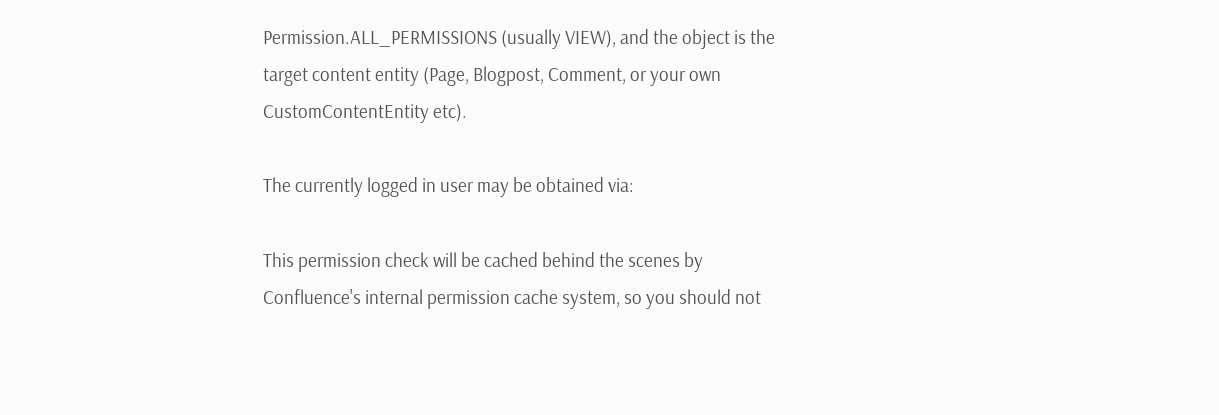Permission.ALL_PERMISSIONS (usually VIEW), and the object is the target content entity (Page, Blogpost, Comment, or your own CustomContentEntity etc).

The currently logged in user may be obtained via:

This permission check will be cached behind the scenes by Confluence's internal permission cache system, so you should not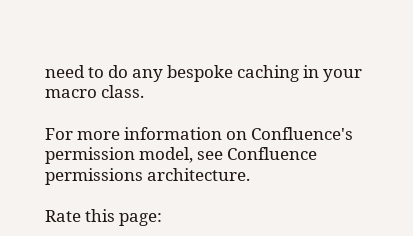need to do any bespoke caching in your macro class.

For more information on Confluence's permission model, see Confluence permissions architecture.

Rate this page: